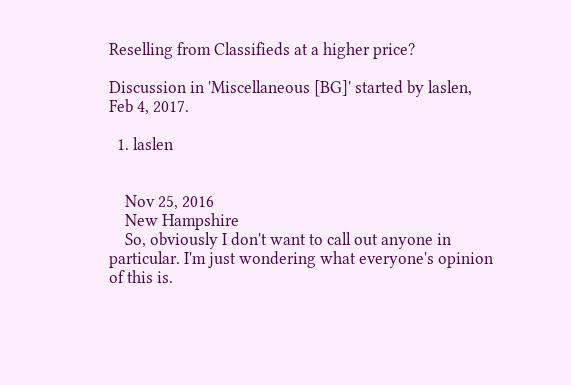Reselling from Classifieds at a higher price?

Discussion in 'Miscellaneous [BG]' started by laslen, Feb 4, 2017.

  1. laslen


    Nov 25, 2016
    New Hampshire
    So, obviously I don't want to call out anyone in particular. I'm just wondering what everyone's opinion of this is.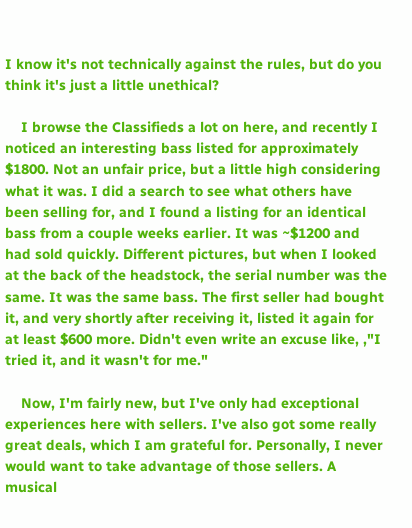I know it's not technically against the rules, but do you think it's just a little unethical?

    I browse the Classifieds a lot on here, and recently I noticed an interesting bass listed for approximately $1800. Not an unfair price, but a little high considering what it was. I did a search to see what others have been selling for, and I found a listing for an identical bass from a couple weeks earlier. It was ~$1200 and had sold quickly. Different pictures, but when I looked at the back of the headstock, the serial number was the same. It was the same bass. The first seller had bought it, and very shortly after receiving it, listed it again for at least $600 more. Didn't even write an excuse like, ,"I tried it, and it wasn't for me."

    Now, I'm fairly new, but I've only had exceptional experiences here with sellers. I've also got some really great deals, which I am grateful for. Personally, I never would want to take advantage of those sellers. A musical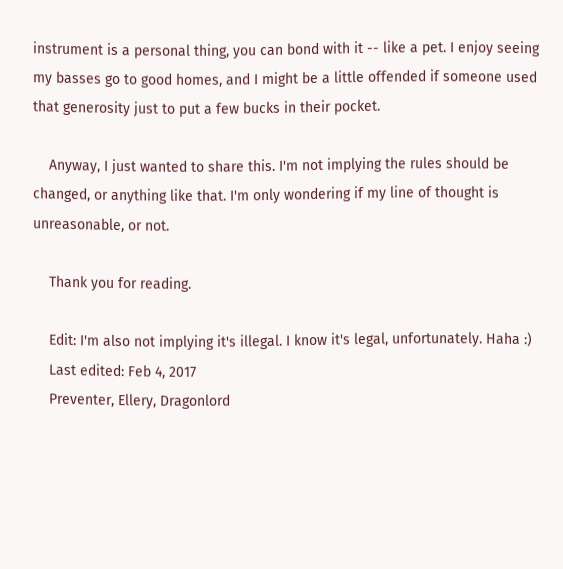instrument is a personal thing, you can bond with it -- like a pet. I enjoy seeing my basses go to good homes, and I might be a little offended if someone used that generosity just to put a few bucks in their pocket.

    Anyway, I just wanted to share this. I'm not implying the rules should be changed, or anything like that. I'm only wondering if my line of thought is unreasonable, or not.

    Thank you for reading.

    Edit: I'm also not implying it's illegal. I know it's legal, unfortunately. Haha :)
    Last edited: Feb 4, 2017
    Preventer, Ellery, Dragonlord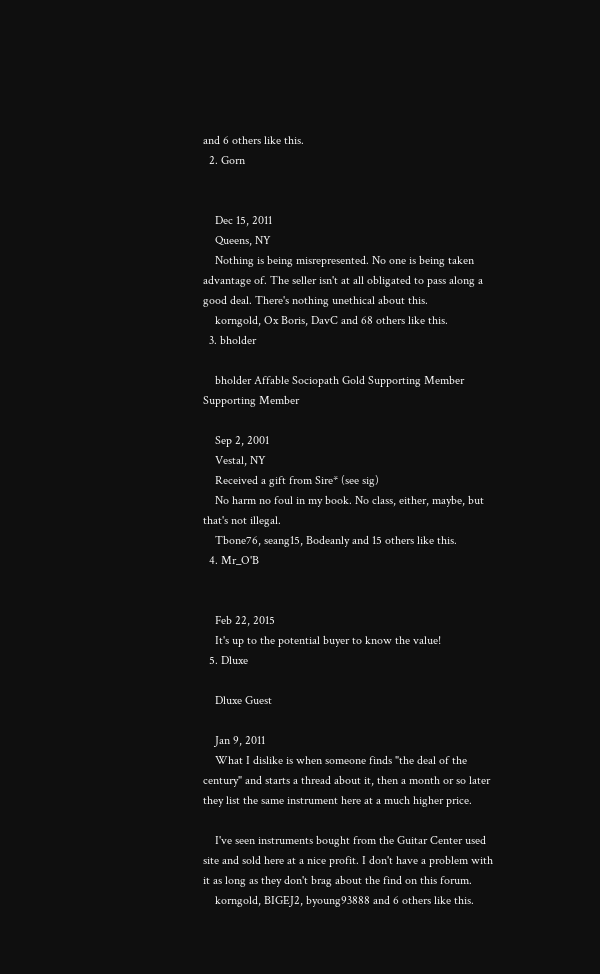and 6 others like this.
  2. Gorn


    Dec 15, 2011
    Queens, NY
    Nothing is being misrepresented. No one is being taken advantage of. The seller isn't at all obligated to pass along a good deal. There's nothing unethical about this.
    korngold, Ox Boris, DavC and 68 others like this.
  3. bholder

    bholder Affable Sociopath Gold Supporting Member Supporting Member

    Sep 2, 2001
    Vestal, NY
    Received a gift from Sire* (see sig)
    No harm no foul in my book. No class, either, maybe, but that's not illegal.
    Tbone76, seang15, Bodeanly and 15 others like this.
  4. Mr_O'B


    Feb 22, 2015
    It's up to the potential buyer to know the value!
  5. Dluxe

    Dluxe Guest

    Jan 9, 2011
    What I dislike is when someone finds "the deal of the century" and starts a thread about it, then a month or so later they list the same instrument here at a much higher price.

    I've seen instruments bought from the Guitar Center used site and sold here at a nice profit. I don't have a problem with it as long as they don't brag about the find on this forum.
    korngold, BIGEJ2, byoung93888 and 6 others like this.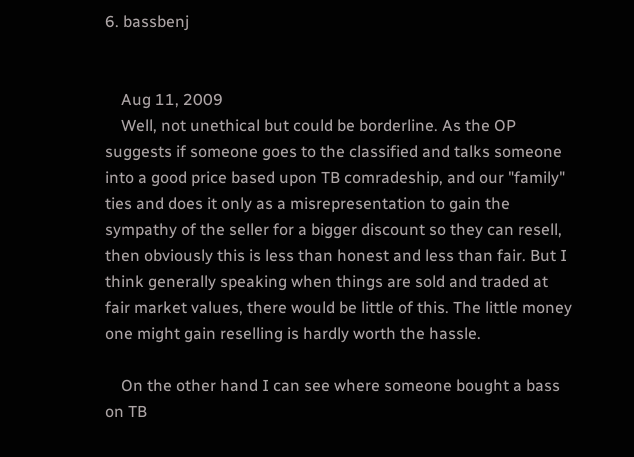6. bassbenj


    Aug 11, 2009
    Well, not unethical but could be borderline. As the OP suggests if someone goes to the classified and talks someone into a good price based upon TB comradeship, and our "family" ties and does it only as a misrepresentation to gain the sympathy of the seller for a bigger discount so they can resell, then obviously this is less than honest and less than fair. But I think generally speaking when things are sold and traded at fair market values, there would be little of this. The little money one might gain reselling is hardly worth the hassle.

    On the other hand I can see where someone bought a bass on TB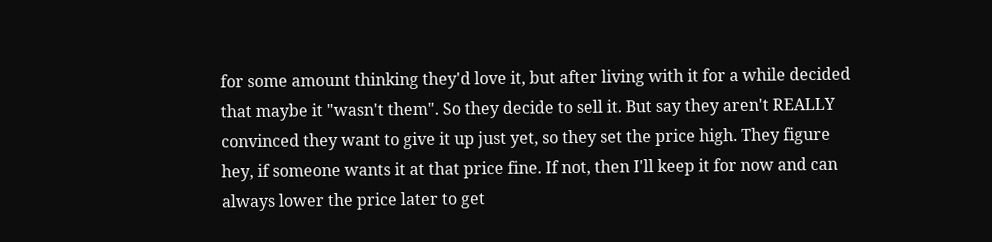for some amount thinking they'd love it, but after living with it for a while decided that maybe it "wasn't them". So they decide to sell it. But say they aren't REALLY convinced they want to give it up just yet, so they set the price high. They figure hey, if someone wants it at that price fine. If not, then I'll keep it for now and can always lower the price later to get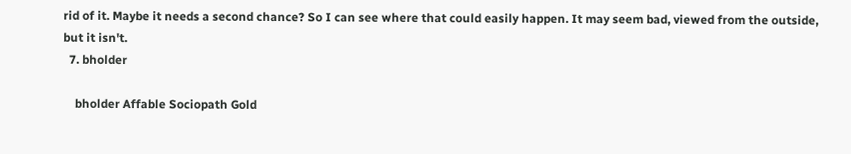rid of it. Maybe it needs a second chance? So I can see where that could easily happen. It may seem bad, viewed from the outside, but it isn't.
  7. bholder

    bholder Affable Sociopath Gold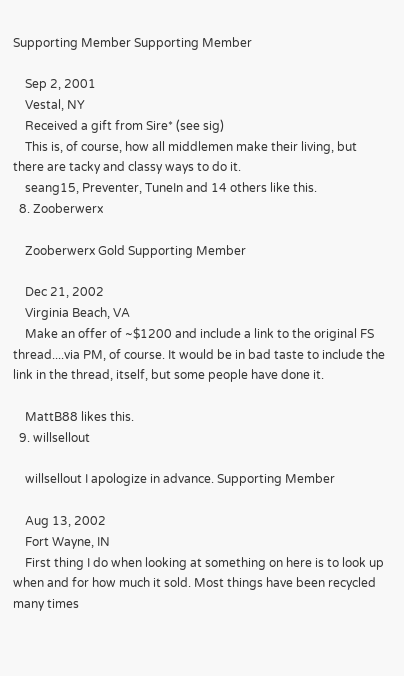Supporting Member Supporting Member

    Sep 2, 2001
    Vestal, NY
    Received a gift from Sire* (see sig)
    This is, of course, how all middlemen make their living, but there are tacky and classy ways to do it.
    seang15, Preventer, TuneIn and 14 others like this.
  8. Zooberwerx

    Zooberwerx Gold Supporting Member

    Dec 21, 2002
    Virginia Beach, VA
    Make an offer of ~$1200 and include a link to the original FS thread....via PM, of course. It would be in bad taste to include the link in the thread, itself, but some people have done it.

    MattB88 likes this.
  9. willsellout

    willsellout I apologize in advance. Supporting Member

    Aug 13, 2002
    Fort Wayne, IN
    First thing I do when looking at something on here is to look up when and for how much it sold. Most things have been recycled many times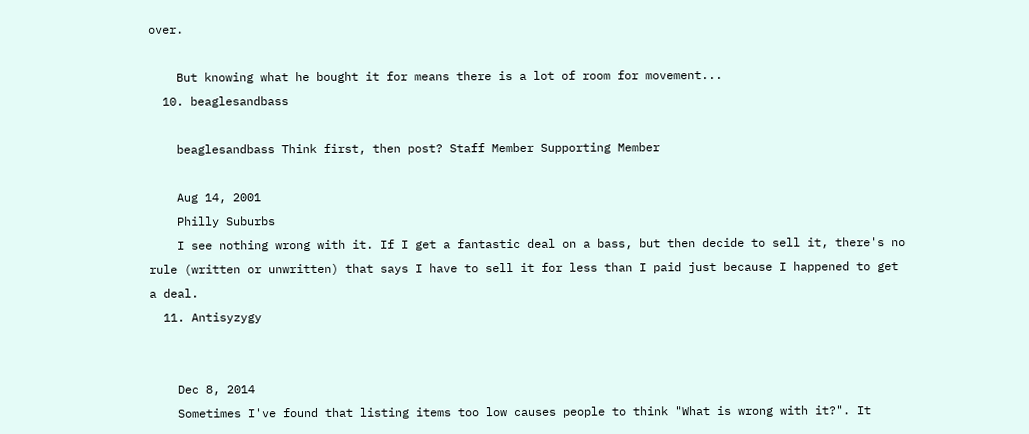over.

    But knowing what he bought it for means there is a lot of room for movement...
  10. beaglesandbass

    beaglesandbass Think first, then post? Staff Member Supporting Member

    Aug 14, 2001
    Philly Suburbs
    I see nothing wrong with it. If I get a fantastic deal on a bass, but then decide to sell it, there's no rule (written or unwritten) that says I have to sell it for less than I paid just because I happened to get a deal.
  11. Antisyzygy


    Dec 8, 2014
    Sometimes I've found that listing items too low causes people to think "What is wrong with it?". It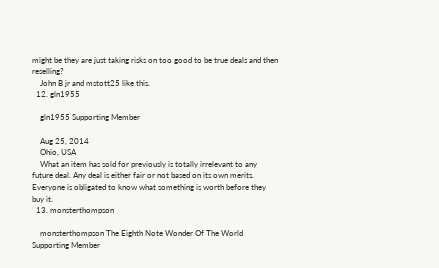might be they are just taking risks on too good to be true deals and then reselling?
    John B jr and mstott25 like this.
  12. gln1955

    gln1955 Supporting Member

    Aug 25, 2014
    Ohio, USA
    What an item has sold for previously is totally irrelevant to any future deal. Any deal is either fair or not based on its own merits. Everyone is obligated to know what something is worth before they buy it.
  13. monsterthompson

    monsterthompson The Eighth Note Wonder Of The World Supporting Member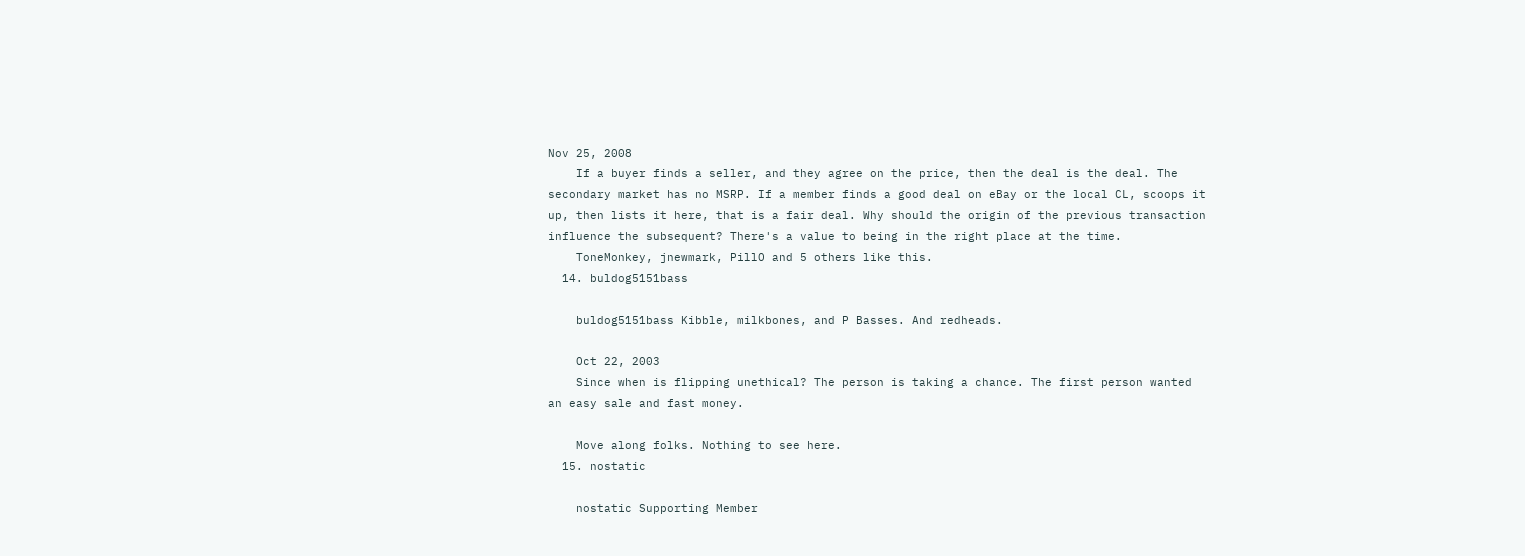Nov 25, 2008
    If a buyer finds a seller, and they agree on the price, then the deal is the deal. The secondary market has no MSRP. If a member finds a good deal on eBay or the local CL, scoops it up, then lists it here, that is a fair deal. Why should the origin of the previous transaction influence the subsequent? There's a value to being in the right place at the time.
    ToneMonkey, jnewmark, PillO and 5 others like this.
  14. buldog5151bass

    buldog5151bass Kibble, milkbones, and P Basses. And redheads.

    Oct 22, 2003
    Since when is flipping unethical? The person is taking a chance. The first person wanted an easy sale and fast money.

    Move along folks. Nothing to see here.
  15. nostatic

    nostatic Supporting Member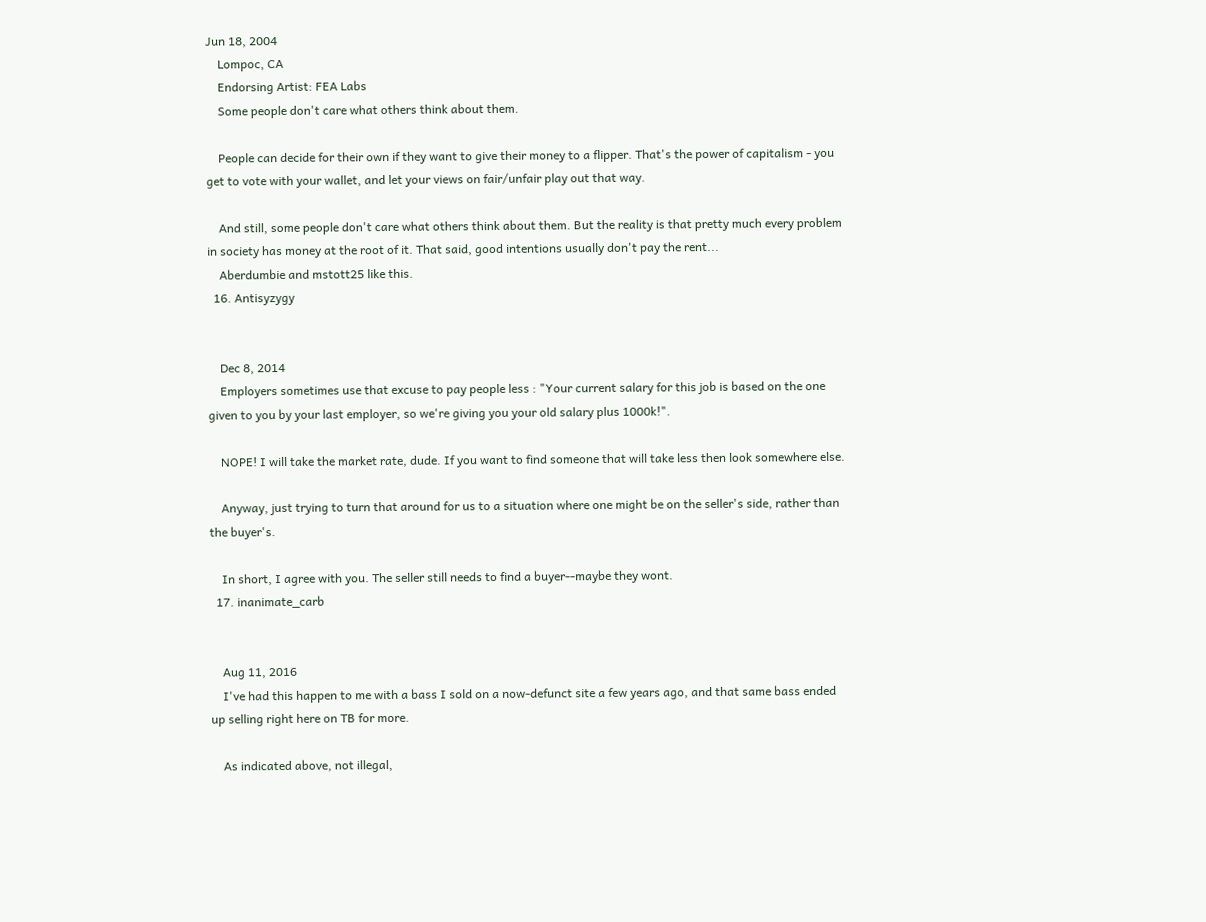Jun 18, 2004
    Lompoc, CA
    Endorsing Artist: FEA Labs
    Some people don't care what others think about them.

    People can decide for their own if they want to give their money to a flipper. That's the power of capitalism - you get to vote with your wallet, and let your views on fair/unfair play out that way.

    And still, some people don't care what others think about them. But the reality is that pretty much every problem in society has money at the root of it. That said, good intentions usually don't pay the rent...
    Aberdumbie and mstott25 like this.
  16. Antisyzygy


    Dec 8, 2014
    Employers sometimes use that excuse to pay people less : "Your current salary for this job is based on the one given to you by your last employer, so we're giving you your old salary plus 1000k!".

    NOPE! I will take the market rate, dude. If you want to find someone that will take less then look somewhere else.

    Anyway, just trying to turn that around for us to a situation where one might be on the seller's side, rather than the buyer's.

    In short, I agree with you. The seller still needs to find a buyer--maybe they wont.
  17. inanimate_carb


    Aug 11, 2016
    I've had this happen to me with a bass I sold on a now-defunct site a few years ago, and that same bass ended up selling right here on TB for more.

    As indicated above, not illegal,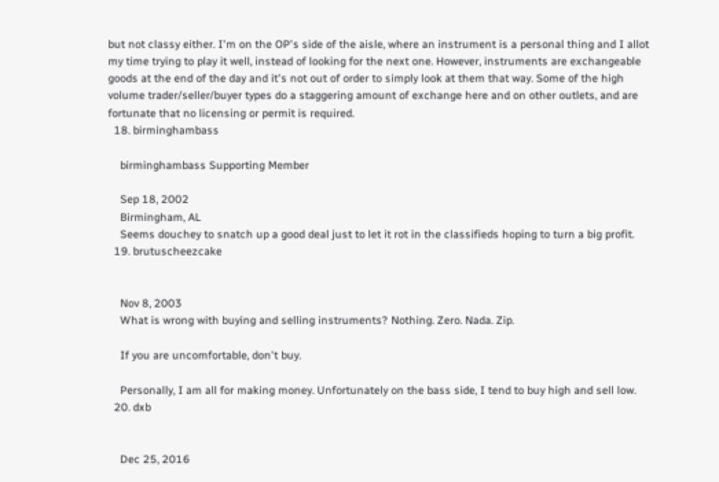but not classy either. I'm on the OP's side of the aisle, where an instrument is a personal thing and I allot my time trying to play it well, instead of looking for the next one. However, instruments are exchangeable goods at the end of the day and it's not out of order to simply look at them that way. Some of the high volume trader/seller/buyer types do a staggering amount of exchange here and on other outlets, and are fortunate that no licensing or permit is required.
  18. birminghambass

    birminghambass Supporting Member

    Sep 18, 2002
    Birmingham, AL
    Seems douchey to snatch up a good deal just to let it rot in the classifieds hoping to turn a big profit.
  19. brutuscheezcake


    Nov 8, 2003
    What is wrong with buying and selling instruments? Nothing. Zero. Nada. Zip.

    If you are uncomfortable, don't buy.

    Personally, I am all for making money. Unfortunately on the bass side, I tend to buy high and sell low.
  20. dxb


    Dec 25, 2016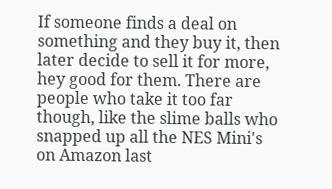If someone finds a deal on something and they buy it, then later decide to sell it for more, hey good for them. There are people who take it too far though, like the slime balls who snapped up all the NES Mini's on Amazon last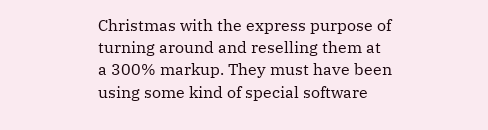Christmas with the express purpose of turning around and reselling them at a 300% markup. They must have been using some kind of special software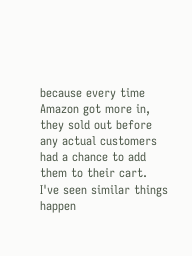because every time Amazon got more in, they sold out before any actual customers had a chance to add them to their cart. I've seen similar things happen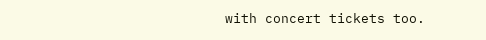with concert tickets too.